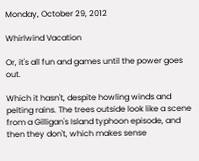Monday, October 29, 2012

Whirlwind Vacation

Or, it's all fun and games until the power goes out.

Which it hasn't, despite howling winds and pelting rains. The trees outside look like a scene from a Gilligan's Island typhoon episode, and then they don't, which makes sense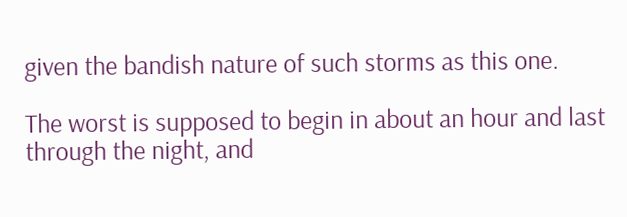given the bandish nature of such storms as this one.

The worst is supposed to begin in about an hour and last through the night, and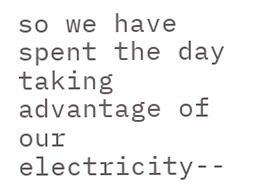so we have spent the day taking advantage of our electricity--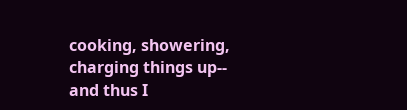cooking, showering, charging things up-- and thus I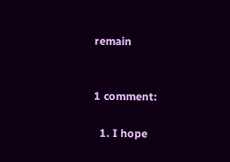remain


1 comment:

  1. I hope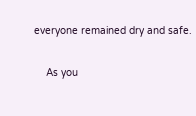everyone remained dry and safe.

    As you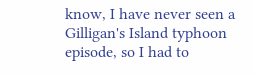know, I have never seen a Gilligan's Island typhoon episode, so I had to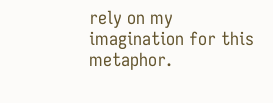rely on my imagination for this metaphor.